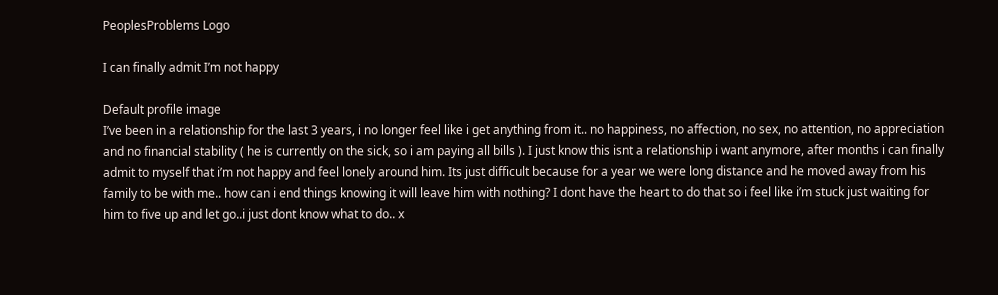PeoplesProblems Logo

I can finally admit I’m not happy

Default profile image
I’ve been in a relationship for the last 3 years, i no longer feel like i get anything from it.. no happiness, no affection, no sex, no attention, no appreciation and no financial stability ( he is currently on the sick, so i am paying all bills ). I just know this isnt a relationship i want anymore, after months i can finally admit to myself that i’m not happy and feel lonely around him. Its just difficult because for a year we were long distance and he moved away from his family to be with me.. how can i end things knowing it will leave him with nothing? I dont have the heart to do that so i feel like i’m stuck just waiting for him to five up and let go..i just dont know what to do.. x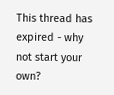This thread has expired - why not start your own?